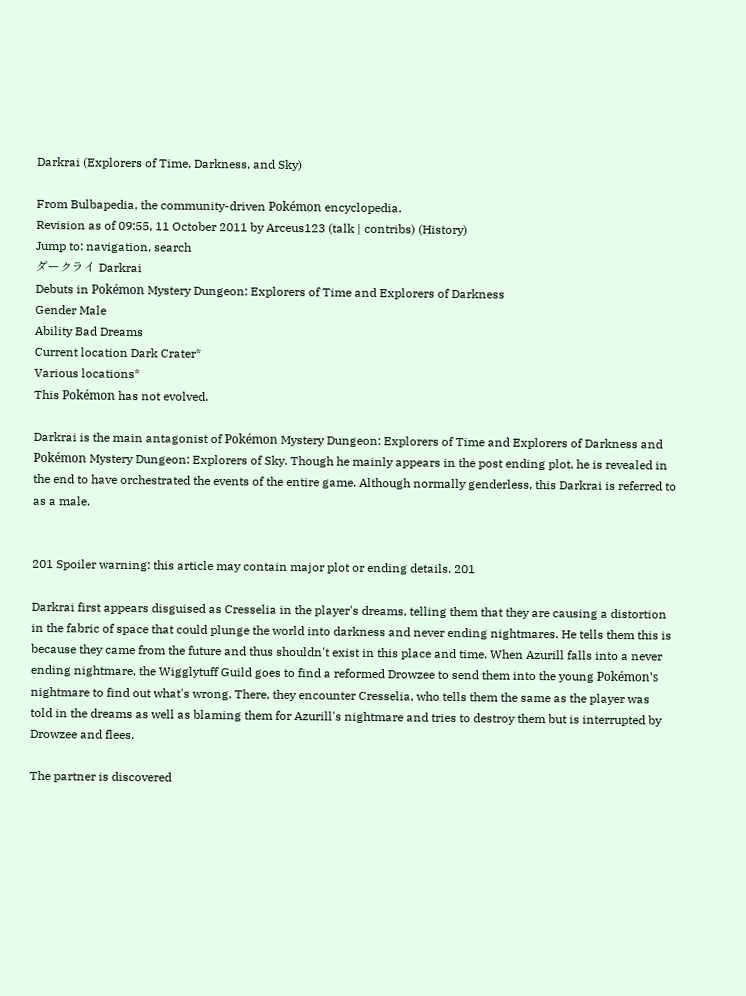Darkrai (Explorers of Time, Darkness, and Sky)

From Bulbapedia, the community-driven Pokémon encyclopedia.
Revision as of 09:55, 11 October 2011 by Arceus123 (talk | contribs) (History)
Jump to: navigation, search
ダークライ Darkrai
Debuts in Pokémon Mystery Dungeon: Explorers of Time and Explorers of Darkness
Gender Male
Ability Bad Dreams
Current location Dark Crater*
Various locations*
This Pokémon has not evolved.

Darkrai is the main antagonist of Pokémon Mystery Dungeon: Explorers of Time and Explorers of Darkness and Pokémon Mystery Dungeon: Explorers of Sky. Though he mainly appears in the post ending plot, he is revealed in the end to have orchestrated the events of the entire game. Although normally genderless, this Darkrai is referred to as a male.


201 Spoiler warning: this article may contain major plot or ending details. 201

Darkrai first appears disguised as Cresselia in the player's dreams, telling them that they are causing a distortion in the fabric of space that could plunge the world into darkness and never ending nightmares. He tells them this is because they came from the future and thus shouldn't exist in this place and time. When Azurill falls into a never ending nightmare, the Wigglytuff Guild goes to find a reformed Drowzee to send them into the young Pokémon's nightmare to find out what's wrong. There, they encounter Cresselia, who tells them the same as the player was told in the dreams as well as blaming them for Azurill's nightmare and tries to destroy them but is interrupted by Drowzee and flees.

The partner is discovered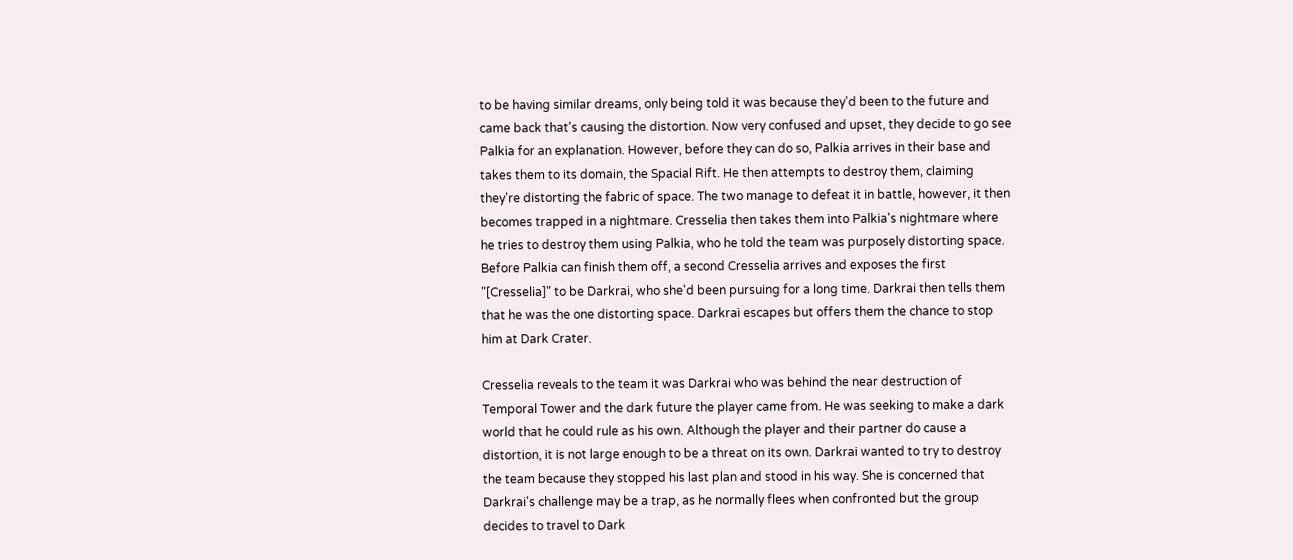to be having similar dreams, only being told it was because they'd been to the future and came back that's causing the distortion. Now very confused and upset, they decide to go see Palkia for an explanation. However, before they can do so, Palkia arrives in their base and takes them to its domain, the Spacial Rift. He then attempts to destroy them, claiming they're distorting the fabric of space. The two manage to defeat it in battle, however, it then becomes trapped in a nightmare. Cresselia then takes them into Palkia's nightmare where he tries to destroy them using Palkia, who he told the team was purposely distorting space. Before Palkia can finish them off, a second Cresselia arrives and exposes the first "[Cresselia]" to be Darkrai, who she'd been pursuing for a long time. Darkrai then tells them that he was the one distorting space. Darkrai escapes but offers them the chance to stop him at Dark Crater.

Cresselia reveals to the team it was Darkrai who was behind the near destruction of Temporal Tower and the dark future the player came from. He was seeking to make a dark world that he could rule as his own. Although the player and their partner do cause a distortion, it is not large enough to be a threat on its own. Darkrai wanted to try to destroy the team because they stopped his last plan and stood in his way. She is concerned that Darkrai's challenge may be a trap, as he normally flees when confronted but the group decides to travel to Dark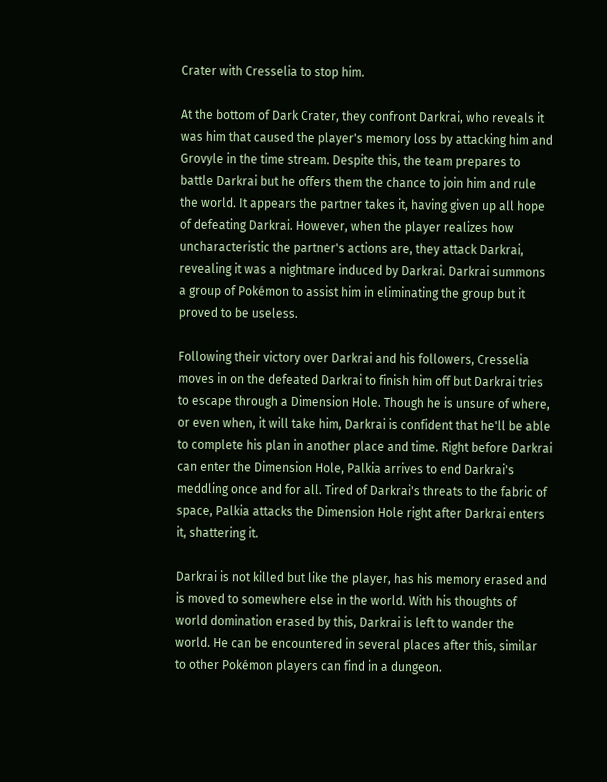Crater with Cresselia to stop him.

At the bottom of Dark Crater, they confront Darkrai, who reveals it was him that caused the player's memory loss by attacking him and Grovyle in the time stream. Despite this, the team prepares to battle Darkrai but he offers them the chance to join him and rule the world. It appears the partner takes it, having given up all hope of defeating Darkrai. However, when the player realizes how uncharacteristic the partner's actions are, they attack Darkrai, revealing it was a nightmare induced by Darkrai. Darkrai summons a group of Pokémon to assist him in eliminating the group but it proved to be useless.

Following their victory over Darkrai and his followers, Cresselia moves in on the defeated Darkrai to finish him off but Darkrai tries to escape through a Dimension Hole. Though he is unsure of where, or even when, it will take him, Darkrai is confident that he'll be able to complete his plan in another place and time. Right before Darkrai can enter the Dimension Hole, Palkia arrives to end Darkrai's meddling once and for all. Tired of Darkrai's threats to the fabric of space, Palkia attacks the Dimension Hole right after Darkrai enters it, shattering it.

Darkrai is not killed but like the player, has his memory erased and is moved to somewhere else in the world. With his thoughts of world domination erased by this, Darkrai is left to wander the world. He can be encountered in several places after this, similar to other Pokémon players can find in a dungeon.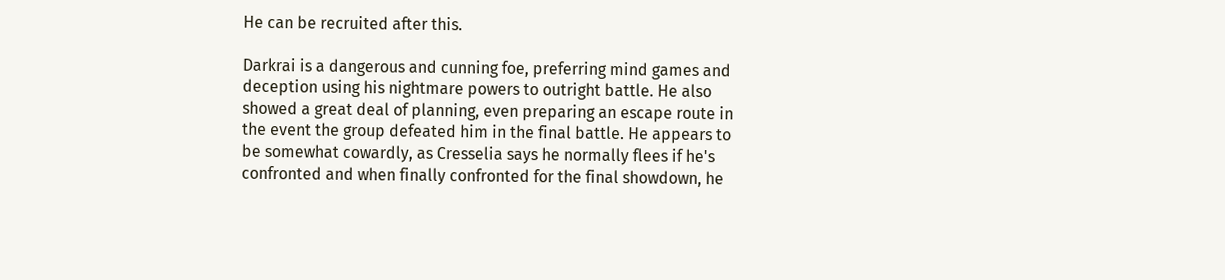He can be recruited after this.

Darkrai is a dangerous and cunning foe, preferring mind games and deception using his nightmare powers to outright battle. He also showed a great deal of planning, even preparing an escape route in the event the group defeated him in the final battle. He appears to be somewhat cowardly, as Cresselia says he normally flees if he's confronted and when finally confronted for the final showdown, he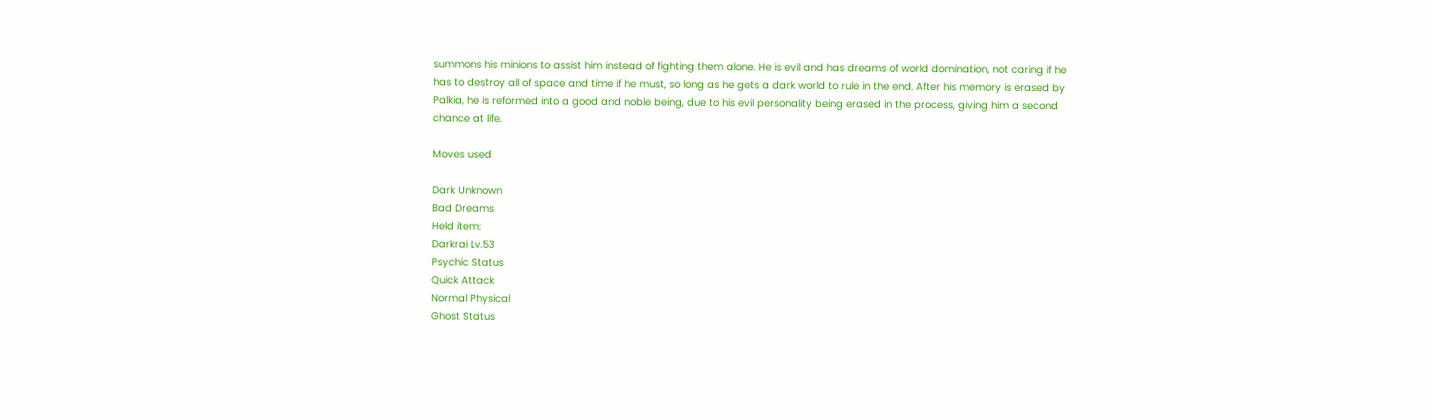summons his minions to assist him instead of fighting them alone. He is evil and has dreams of world domination, not caring if he has to destroy all of space and time if he must, so long as he gets a dark world to rule in the end. After his memory is erased by Palkia, he is reformed into a good and noble being, due to his evil personality being erased in the process, giving him a second chance at life.

Moves used

Dark Unknown
Bad Dreams
Held item:
Darkrai Lv.53
Psychic Status
Quick Attack
Normal Physical
Ghost Status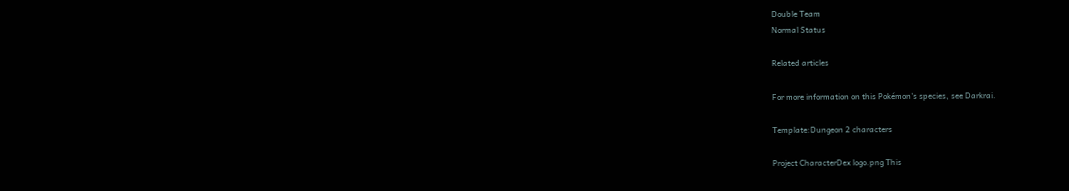Double Team
Normal Status

Related articles

For more information on this Pokémon's species, see Darkrai.

Template:Dungeon 2 characters

Project CharacterDex logo.png This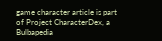game character article is part of Project CharacterDex, a Bulbapedia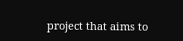project that aims to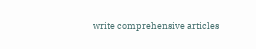write comprehensive articles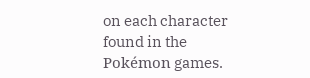on each character found in the Pokémon games.